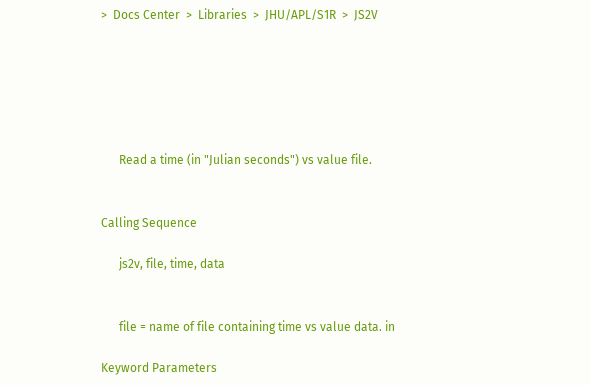>  Docs Center  >  Libraries  >  JHU/APL/S1R  >  JS2V






      Read a time (in "Julian seconds") vs value file.


Calling Sequence

      js2v, file, time, data


      file = name of file containing time vs value data. in

Keyword Parameters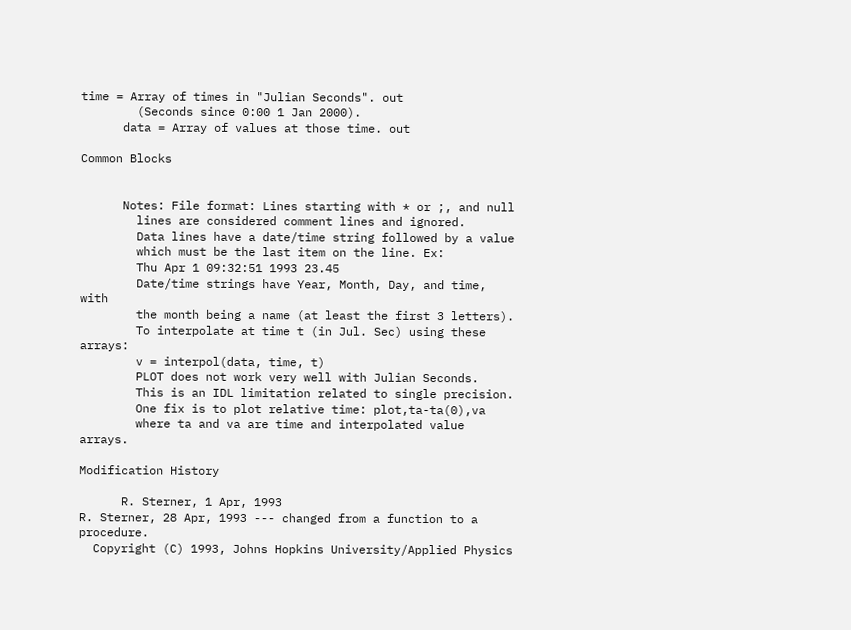time = Array of times in "Julian Seconds". out
        (Seconds since 0:00 1 Jan 2000).
      data = Array of values at those time. out

Common Blocks


      Notes: File format: Lines starting with * or ;, and null
        lines are considered comment lines and ignored.
        Data lines have a date/time string followed by a value
        which must be the last item on the line. Ex:
        Thu Apr 1 09:32:51 1993 23.45
        Date/time strings have Year, Month, Day, and time, with
        the month being a name (at least the first 3 letters).
        To interpolate at time t (in Jul. Sec) using these arrays:
        v = interpol(data, time, t)
        PLOT does not work very well with Julian Seconds.
        This is an IDL limitation related to single precision.
        One fix is to plot relative time: plot,ta-ta(0),va
        where ta and va are time and interpolated value arrays.

Modification History

      R. Sterner, 1 Apr, 1993
R. Sterner, 28 Apr, 1993 --- changed from a function to a procedure.
  Copyright (C) 1993, Johns Hopkins University/Applied Physics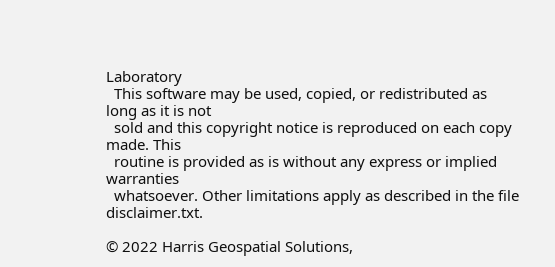Laboratory
  This software may be used, copied, or redistributed as long as it is not
  sold and this copyright notice is reproduced on each copy made. This
  routine is provided as is without any express or implied warranties
  whatsoever. Other limitations apply as described in the file disclaimer.txt.

© 2022 Harris Geospatial Solutions,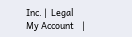Inc. |  Legal
My Account    |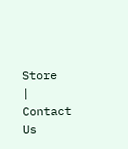Store    |    Contact Us